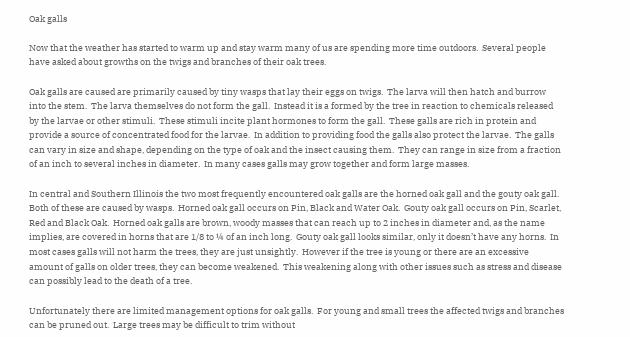Oak galls

Now that the weather has started to warm up and stay warm many of us are spending more time outdoors.  Several people have asked about growths on the twigs and branches of their oak trees.

Oak galls are caused are primarily caused by tiny wasps that lay their eggs on twigs.  The larva will then hatch and burrow into the stem.  The larva themselves do not form the gall.  Instead it is a formed by the tree in reaction to chemicals released by the larvae or other stimuli.  These stimuli incite plant hormones to form the gall.  These galls are rich in protein and provide a source of concentrated food for the larvae.  In addition to providing food the galls also protect the larvae.  The galls can vary in size and shape, depending on the type of oak and the insect causing them.  They can range in size from a fraction of an inch to several inches in diameter.  In many cases galls may grow together and form large masses.

In central and Southern Illinois the two most frequently encountered oak galls are the horned oak gall and the gouty oak gall.  Both of these are caused by wasps.  Horned oak gall occurs on Pin, Black and Water Oak.  Gouty oak gall occurs on Pin, Scarlet, Red and Black Oak.  Horned oak galls are brown, woody masses that can reach up to 2 inches in diameter and, as the name implies, are covered in horns that are 1/8 to ¼ of an inch long.  Gouty oak gall looks similar, only it doesn’t have any horns.  In most cases galls will not harm the trees, they are just unsightly.  However if the tree is young or there are an excessive amount of galls on older trees, they can become weakened.  This weakening along with other issues such as stress and disease can possibly lead to the death of a tree.

Unfortunately there are limited management options for oak galls.  For young and small trees the affected twigs and branches can be pruned out.  Large trees may be difficult to trim without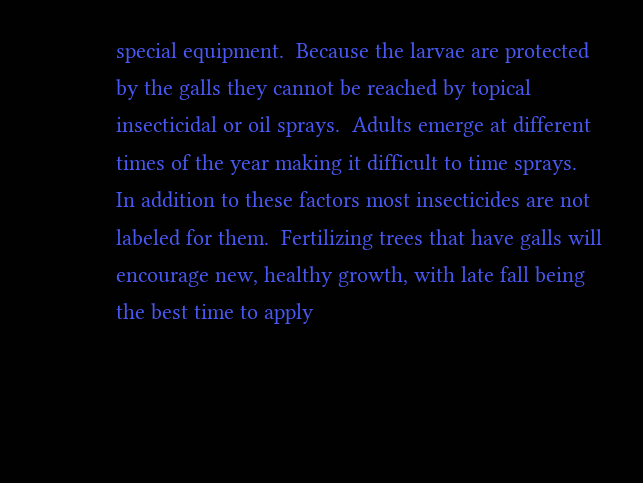special equipment.  Because the larvae are protected by the galls they cannot be reached by topical insecticidal or oil sprays.  Adults emerge at different times of the year making it difficult to time sprays.  In addition to these factors most insecticides are not labeled for them.  Fertilizing trees that have galls will encourage new, healthy growth, with late fall being the best time to apply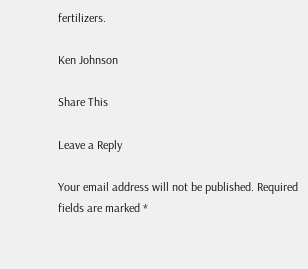fertilizers.

Ken Johnson

Share This

Leave a Reply

Your email address will not be published. Required fields are marked *